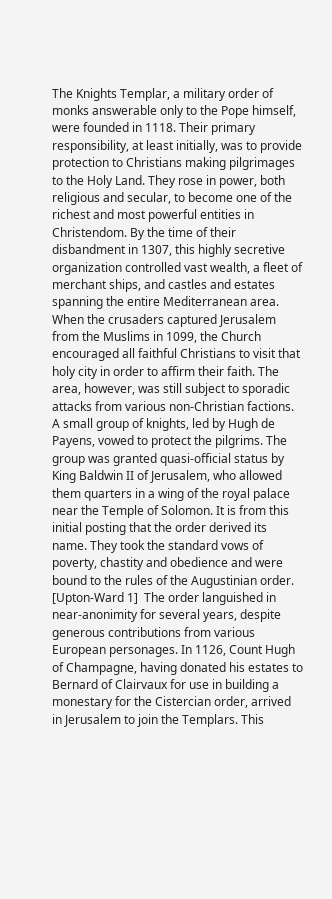The Knights Templar, a military order of monks answerable only to the Pope himself, were founded in 1118. Their primary responsibility, at least initially, was to provide protection to Christians making pilgrimages to the Holy Land. They rose in power, both religious and secular, to become one of the richest and most powerful entities in Christendom. By the time of their disbandment in 1307, this highly secretive organization controlled vast wealth, a fleet of merchant ships, and castles and estates spanning the entire Mediterranean area.  When the crusaders captured Jerusalem from the Muslims in 1099, the Church encouraged all faithful Christians to visit that holy city in order to affirm their faith. The area, however, was still subject to sporadic attacks from various non-Christian factions. A small group of knights, led by Hugh de Payens, vowed to protect the pilgrims. The group was granted quasi-official status by King Baldwin II of Jerusalem, who allowed them quarters in a wing of the royal palace near the Temple of Solomon. It is from this initial posting that the order derived its name. They took the standard vows of poverty, chastity and obedience and were bound to the rules of the Augustinian order. [Upton-Ward 1]  The order languished in near-anonimity for several years, despite generous contributions from various European personages. In 1126, Count Hugh of Champagne, having donated his estates to Bernard of Clairvaux for use in building a monestary for the Cistercian order, arrived in Jerusalem to join the Templars. This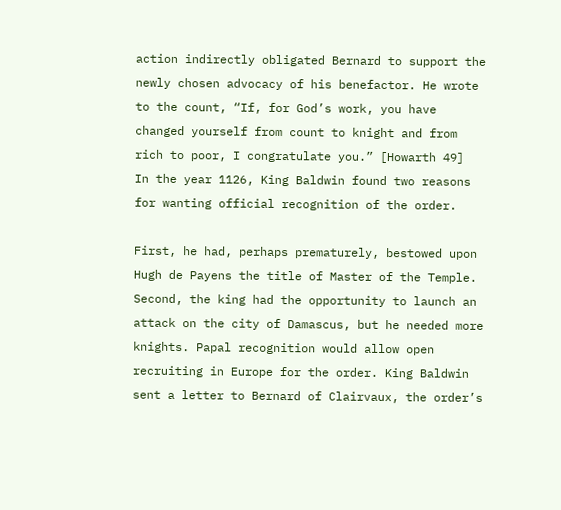action indirectly obligated Bernard to support the newly chosen advocacy of his benefactor. He wrote to the count, “If, for God’s work, you have changed yourself from count to knight and from rich to poor, I congratulate you.” [Howarth 49]  In the year 1126, King Baldwin found two reasons for wanting official recognition of the order.

First, he had, perhaps prematurely, bestowed upon Hugh de Payens the title of Master of the Temple. Second, the king had the opportunity to launch an attack on the city of Damascus, but he needed more knights. Papal recognition would allow open recruiting in Europe for the order. King Baldwin sent a letter to Bernard of Clairvaux, the order’s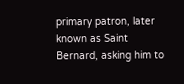primary patron, later known as Saint Bernard, asking him to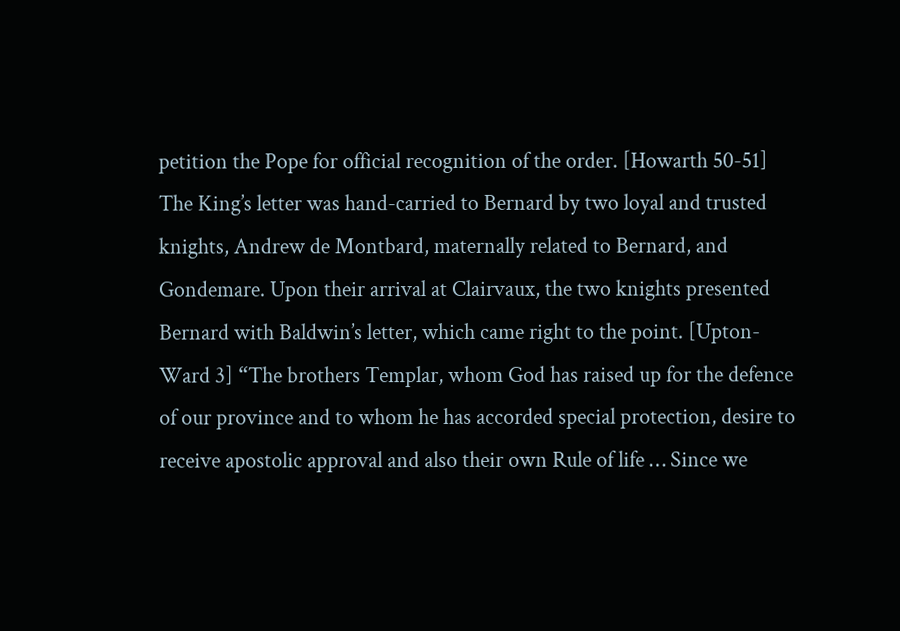petition the Pope for official recognition of the order. [Howarth 50-51] The King’s letter was hand-carried to Bernard by two loyal and trusted knights, Andrew de Montbard, maternally related to Bernard, and Gondemare. Upon their arrival at Clairvaux, the two knights presented Bernard with Baldwin’s letter, which came right to the point. [Upton-Ward 3] “The brothers Templar, whom God has raised up for the defence of our province and to whom he has accorded special protection, desire to receive apostolic approval and also their own Rule of life … Since we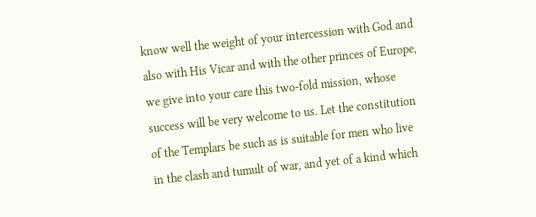know well the weight of your intercession with God and also with His Vicar and with the other princes of Europe, we give into your care this two-fold mission, whose success will be very welcome to us. Let the constitution of the Templars be such as is suitable for men who live in the clash and tumult of war, and yet of a kind which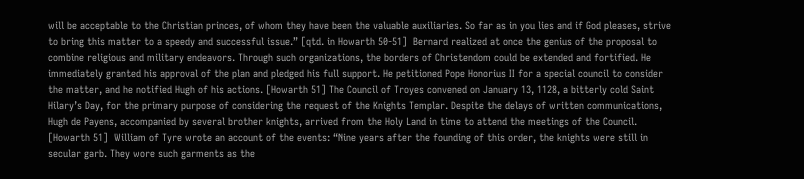will be acceptable to the Christian princes, of whom they have been the valuable auxiliaries. So far as in you lies and if God pleases, strive to bring this matter to a speedy and successful issue.” [qtd. in Howarth 50-51]  Bernard realized at once the genius of the proposal to combine religious and military endeavors. Through such organizations, the borders of Christendom could be extended and fortified. He immediately granted his approval of the plan and pledged his full support. He petitioned Pope Honorius II for a special council to consider the matter, and he notified Hugh of his actions. [Howarth 51] The Council of Troyes convened on January 13, 1128, a bitterly cold Saint Hilary’s Day, for the primary purpose of considering the request of the Knights Templar. Despite the delays of written communications, Hugh de Payens, accompanied by several brother knights, arrived from the Holy Land in time to attend the meetings of the Council. [Howarth 51]  William of Tyre wrote an account of the events: “Nine years after the founding of this order, the knights were still in secular garb. They wore such garments as the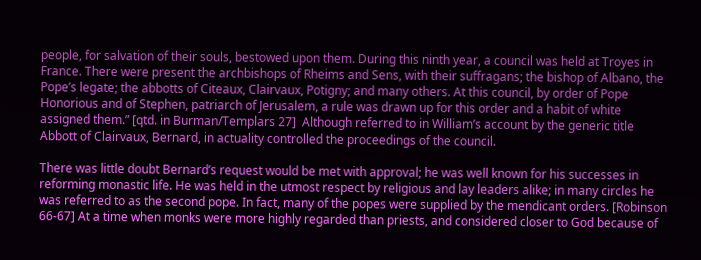people, for salvation of their souls, bestowed upon them. During this ninth year, a council was held at Troyes in France. There were present the archbishops of Rheims and Sens, with their suffragans; the bishop of Albano, the Pope’s legate; the abbotts of Citeaux, Clairvaux, Potigny; and many others. At this council, by order of Pope Honorious and of Stephen, patriarch of Jerusalem, a rule was drawn up for this order and a habit of white assigned them.” [qtd. in Burman/Templars 27]  Although referred to in William’s account by the generic title Abbott of Clairvaux, Bernard, in actuality controlled the proceedings of the council.

There was little doubt Bernard’s request would be met with approval; he was well known for his successes in reforming monastic life. He was held in the utmost respect by religious and lay leaders alike; in many circles he was referred to as the second pope. In fact, many of the popes were supplied by the mendicant orders. [Robinson 66-67] At a time when monks were more highly regarded than priests, and considered closer to God because of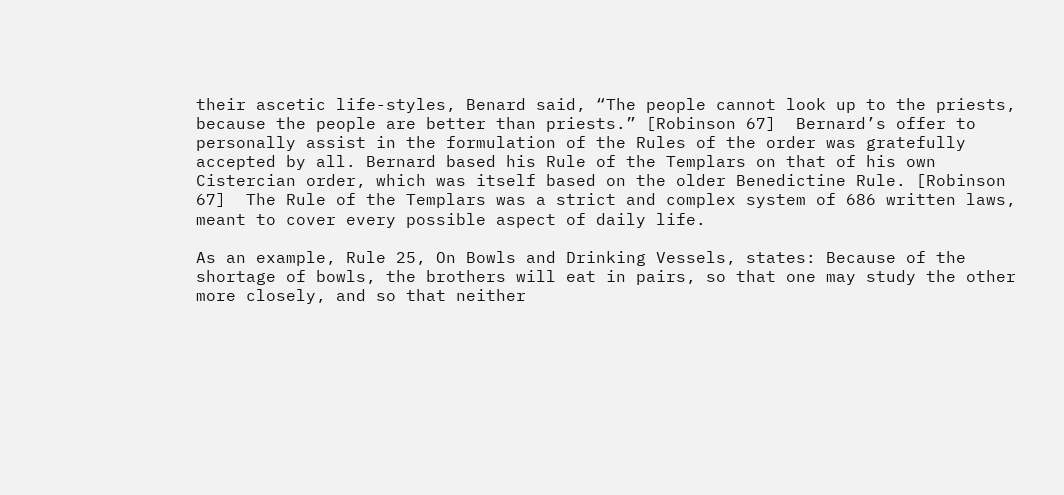their ascetic life-styles, Benard said, “The people cannot look up to the priests, because the people are better than priests.” [Robinson 67]  Bernard’s offer to personally assist in the formulation of the Rules of the order was gratefully accepted by all. Bernard based his Rule of the Templars on that of his own Cistercian order, which was itself based on the older Benedictine Rule. [Robinson 67]  The Rule of the Templars was a strict and complex system of 686 written laws, meant to cover every possible aspect of daily life.

As an example, Rule 25, On Bowls and Drinking Vessels, states: Because of the shortage of bowls, the brothers will eat in pairs, so that one may study the other more closely, and so that neither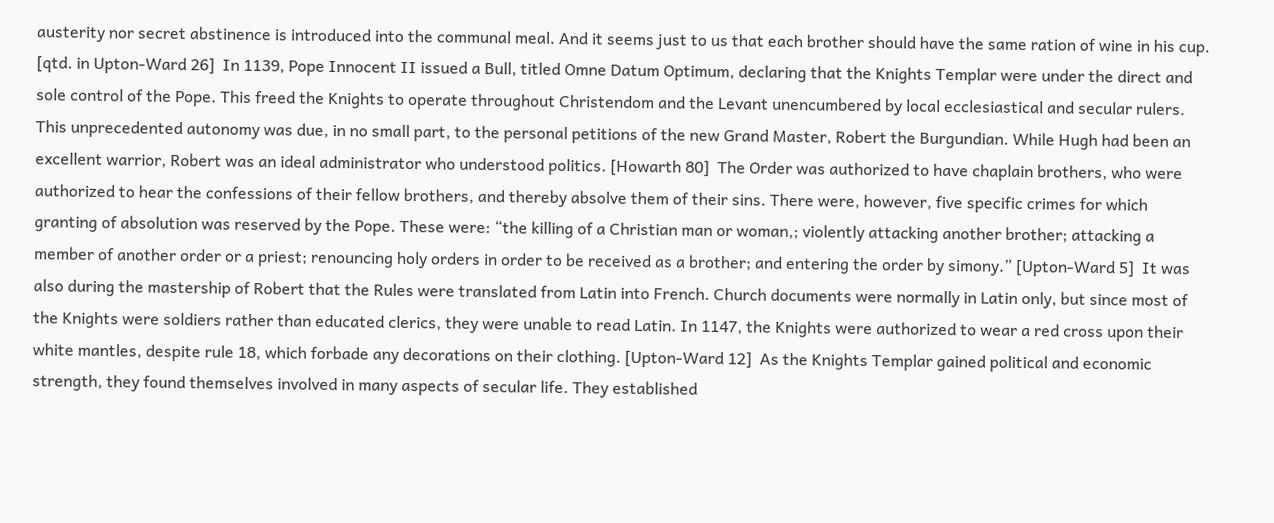austerity nor secret abstinence is introduced into the communal meal. And it seems just to us that each brother should have the same ration of wine in his cup. [qtd. in Upton-Ward 26]  In 1139, Pope Innocent II issued a Bull, titled Omne Datum Optimum, declaring that the Knights Templar were under the direct and sole control of the Pope. This freed the Knights to operate throughout Christendom and the Levant unencumbered by local ecclesiastical and secular rulers. This unprecedented autonomy was due, in no small part, to the personal petitions of the new Grand Master, Robert the Burgundian. While Hugh had been an excellent warrior, Robert was an ideal administrator who understood politics. [Howarth 80]  The Order was authorized to have chaplain brothers, who were authorized to hear the confessions of their fellow brothers, and thereby absolve them of their sins. There were, however, five specific crimes for which granting of absolution was reserved by the Pope. These were: “the killing of a Christian man or woman,; violently attacking another brother; attacking a member of another order or a priest; renouncing holy orders in order to be received as a brother; and entering the order by simony.” [Upton-Ward 5]  It was also during the mastership of Robert that the Rules were translated from Latin into French. Church documents were normally in Latin only, but since most of the Knights were soldiers rather than educated clerics, they were unable to read Latin. In 1147, the Knights were authorized to wear a red cross upon their white mantles, despite rule 18, which forbade any decorations on their clothing. [Upton-Ward 12]  As the Knights Templar gained political and economic strength, they found themselves involved in many aspects of secular life. They established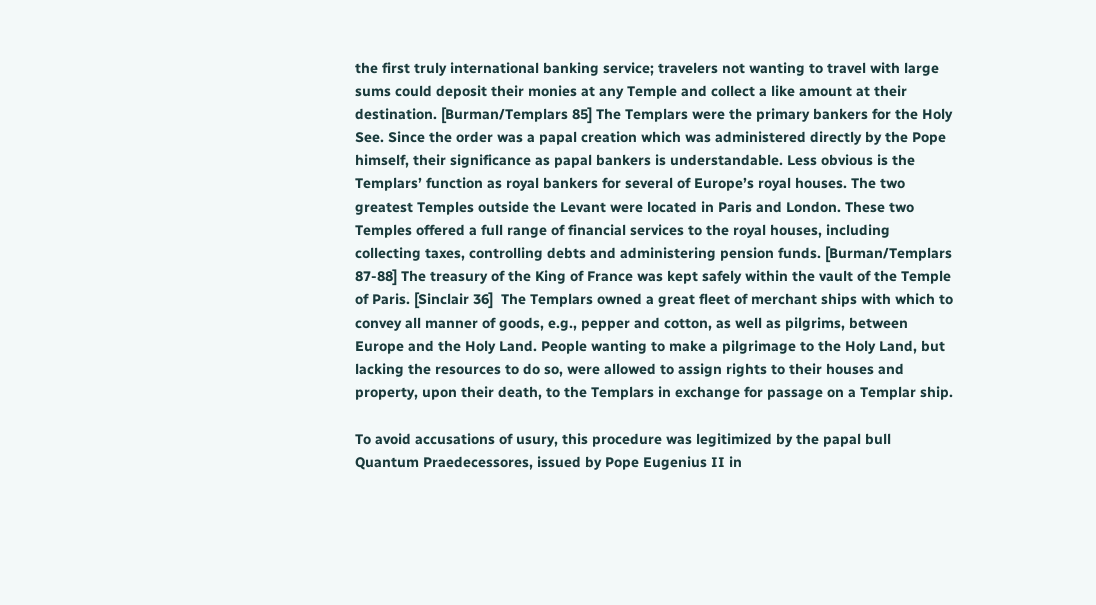the first truly international banking service; travelers not wanting to travel with large sums could deposit their monies at any Temple and collect a like amount at their destination. [Burman/Templars 85] The Templars were the primary bankers for the Holy See. Since the order was a papal creation which was administered directly by the Pope himself, their significance as papal bankers is understandable. Less obvious is the Templars’ function as royal bankers for several of Europe’s royal houses. The two greatest Temples outside the Levant were located in Paris and London. These two Temples offered a full range of financial services to the royal houses, including collecting taxes, controlling debts and administering pension funds. [Burman/Templars 87-88] The treasury of the King of France was kept safely within the vault of the Temple of Paris. [Sinclair 36]  The Templars owned a great fleet of merchant ships with which to convey all manner of goods, e.g., pepper and cotton, as well as pilgrims, between Europe and the Holy Land. People wanting to make a pilgrimage to the Holy Land, but lacking the resources to do so, were allowed to assign rights to their houses and property, upon their death, to the Templars in exchange for passage on a Templar ship.

To avoid accusations of usury, this procedure was legitimized by the papal bull Quantum Praedecessores, issued by Pope Eugenius II in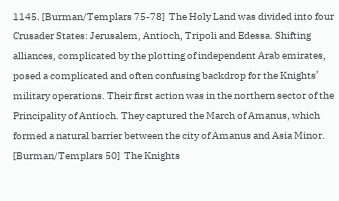1145. [Burman/Templars 75-78]  The Holy Land was divided into four Crusader States: Jerusalem, Antioch, Tripoli and Edessa. Shifting alliances, complicated by the plotting of independent Arab emirates, posed a complicated and often confusing backdrop for the Knights’ military operations. Their first action was in the northern sector of the Principality of Antioch. They captured the March of Amanus, which formed a natural barrier between the city of Amanus and Asia Minor. [Burman/Templars 50]  The Knights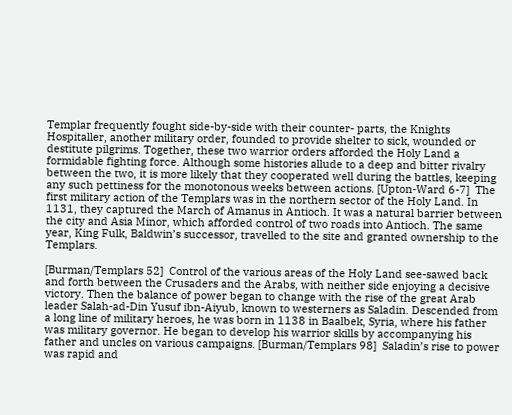Templar frequently fought side-by-side with their counter- parts, the Knights Hospitaller, another military order, founded to provide shelter to sick, wounded or destitute pilgrims. Together, these two warrior orders afforded the Holy Land a formidable fighting force. Although some histories allude to a deep and bitter rivalry between the two, it is more likely that they cooperated well during the battles, keeping any such pettiness for the monotonous weeks between actions. [Upton-Ward 6-7]  The first military action of the Templars was in the northern sector of the Holy Land. In 1131, they captured the March of Amanus in Antioch. It was a natural barrier between the city and Asia Minor, which afforded control of two roads into Antioch. The same year, King Fulk, Baldwin’s successor, travelled to the site and granted ownership to the Templars.

[Burman/Templars 52]  Control of the various areas of the Holy Land see-sawed back and forth between the Crusaders and the Arabs, with neither side enjoying a decisive victory. Then the balance of power began to change with the rise of the great Arab leader Salah-ad-Din Yusuf ibn-Aiyub, known to westerners as Saladin. Descended from a long line of military heroes, he was born in 1138 in Baalbek, Syria, where his father was military governor. He began to develop his warrior skills by accompanying his father and uncles on various campaigns. [Burman/Templars 98]  Saladin’s rise to power was rapid and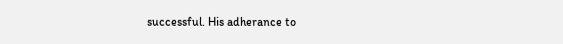successful. His adherance to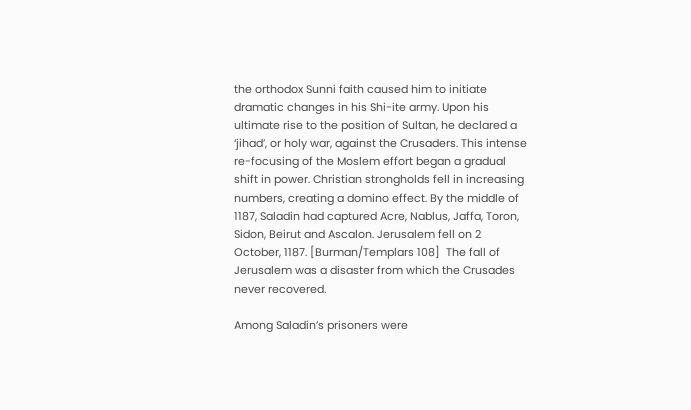the orthodox Sunni faith caused him to initiate dramatic changes in his Shi-ite army. Upon his ultimate rise to the position of Sultan, he declared a ‘jihad’, or holy war, against the Crusaders. This intense re-focusing of the Moslem effort began a gradual shift in power. Christian strongholds fell in increasing numbers, creating a domino effect. By the middle of 1187, Saladin had captured Acre, Nablus, Jaffa, Toron, Sidon, Beirut and Ascalon. Jerusalem fell on 2 October, 1187. [Burman/Templars 108]  The fall of Jerusalem was a disaster from which the Crusades never recovered.

Among Saladin’s prisoners were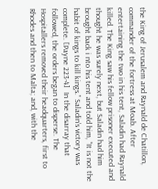the King of Jerusalem and Raynald de Chatillon, commander of the fortress at Moab. After entertaining the two in his tent, Saladin had Raynald killed. The King saw his fellow prisoner executed and thought he was surely next, but Saladin had him brought back i nto his tent and told him, “It is not the habit of kings to kill kings.” Saladin’s victory was complete. [Payne 223-4]  In the disarray that followed, the orders began to disperse. The Hospitallers removed their headquarters, first to Rhodes and then to Malta; and, with the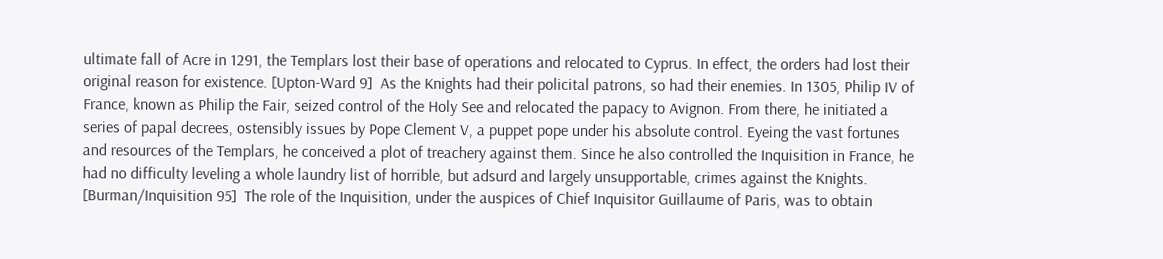ultimate fall of Acre in 1291, the Templars lost their base of operations and relocated to Cyprus. In effect, the orders had lost their original reason for existence. [Upton-Ward 9]  As the Knights had their policital patrons, so had their enemies. In 1305, Philip IV of France, known as Philip the Fair, seized control of the Holy See and relocated the papacy to Avignon. From there, he initiated a series of papal decrees, ostensibly issues by Pope Clement V, a puppet pope under his absolute control. Eyeing the vast fortunes and resources of the Templars, he conceived a plot of treachery against them. Since he also controlled the Inquisition in France, he had no difficulty leveling a whole laundry list of horrible, but adsurd and largely unsupportable, crimes against the Knights. [Burman/Inquisition 95]  The role of the Inquisition, under the auspices of Chief Inquisitor Guillaume of Paris, was to obtain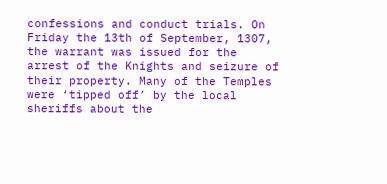confessions and conduct trials. On Friday the 13th of September, 1307, the warrant was issued for the arrest of the Knights and seizure of their property. Many of the Temples were ‘tipped off’ by the local sheriffs about the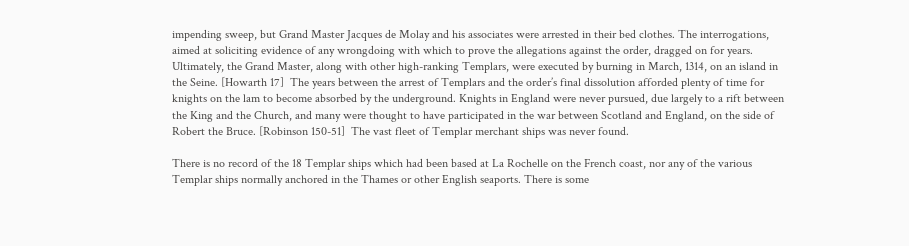impending sweep, but Grand Master Jacques de Molay and his associates were arrested in their bed clothes. The interrogations, aimed at soliciting evidence of any wrongdoing with which to prove the allegations against the order, dragged on for years. Ultimately, the Grand Master, along with other high-ranking Templars, were executed by burning in March, 1314, on an island in the Seine. [Howarth 17]  The years between the arrest of Templars and the order’s final dissolution afforded plenty of time for knights on the lam to become absorbed by the underground. Knights in England were never pursued, due largely to a rift between the King and the Church, and many were thought to have participated in the war between Scotland and England, on the side of Robert the Bruce. [Robinson 150-51]  The vast fleet of Templar merchant ships was never found.

There is no record of the 18 Templar ships which had been based at La Rochelle on the French coast, nor any of the various Templar ships normally anchored in the Thames or other English seaports. There is some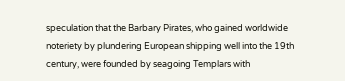speculation that the Barbary Pirates, who gained worldwide noteriety by plundering European shipping well into the 19th century, were founded by seagoing Templars with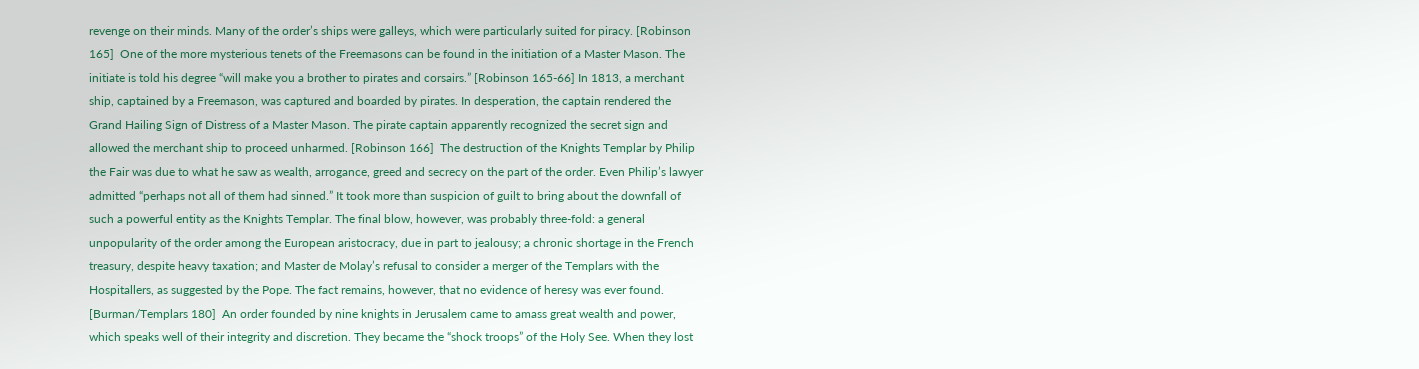revenge on their minds. Many of the order’s ships were galleys, which were particularly suited for piracy. [Robinson 165]  One of the more mysterious tenets of the Freemasons can be found in the initiation of a Master Mason. The initiate is told his degree “will make you a brother to pirates and corsairs.” [Robinson 165-66] In 1813, a merchant ship, captained by a Freemason, was captured and boarded by pirates. In desperation, the captain rendered the Grand Hailing Sign of Distress of a Master Mason. The pirate captain apparently recognized the secret sign and allowed the merchant ship to proceed unharmed. [Robinson 166]  The destruction of the Knights Templar by Philip the Fair was due to what he saw as wealth, arrogance, greed and secrecy on the part of the order. Even Philip’s lawyer admitted “perhaps not all of them had sinned.” It took more than suspicion of guilt to bring about the downfall of such a powerful entity as the Knights Templar. The final blow, however, was probably three-fold: a general unpopularity of the order among the European aristocracy, due in part to jealousy; a chronic shortage in the French treasury, despite heavy taxation; and Master de Molay’s refusal to consider a merger of the Templars with the Hospitallers, as suggested by the Pope. The fact remains, however, that no evidence of heresy was ever found. [Burman/Templars 180]  An order founded by nine knights in Jerusalem came to amass great wealth and power, which speaks well of their integrity and discretion. They became the “shock troops” of the Holy See. When they lost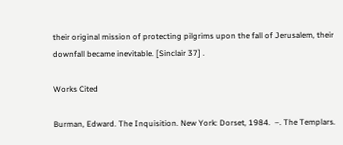their original mission of protecting pilgrims upon the fall of Jerusalem, their downfall became inevitable. [Sinclair 37] .

Works Cited

Burman, Edward. The Inquisition. New York: Dorset, 1984.  –. The Templars.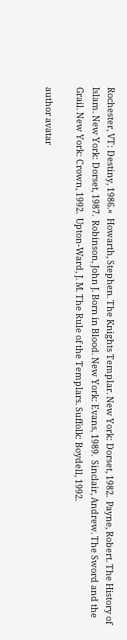Rochester, VT: Destiny, 1986.«  Howarth, Stephen. The Knights Templar. New York: Dorset, 1982.  Payne, Robert. The History of Islam. New York: Dorset, 1987.  Robinson, John J. Born in Blood. New York: Evans, 1989.  Sinclair, Andrew. The Sword and the Grail. New York: Crown, 1992.  Upton-Ward, J. M. The Rule of the Templars. Suffolk: Boydell, 1992.

author avatar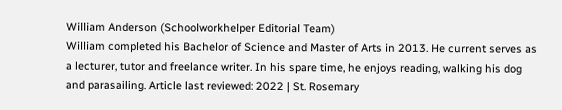William Anderson (Schoolworkhelper Editorial Team)
William completed his Bachelor of Science and Master of Arts in 2013. He current serves as a lecturer, tutor and freelance writer. In his spare time, he enjoys reading, walking his dog and parasailing. Article last reviewed: 2022 | St. Rosemary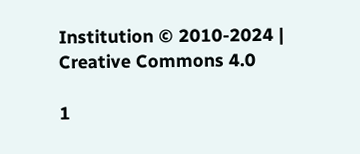Institution © 2010-2024 | Creative Commons 4.0

1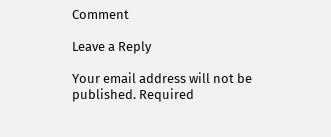Comment

Leave a Reply

Your email address will not be published. Required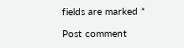fields are marked *

Post comment